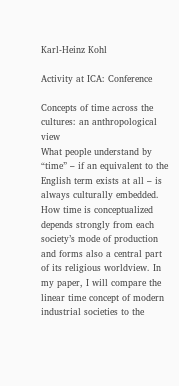Karl-Heinz Kohl

Activity at ICA: Conference

Concepts of time across the cultures: an anthropological view
What people understand by “time” – if an equivalent to the English term exists at all – is always culturally embedded. How time is conceptualized depends strongly from each society’s mode of production and forms also a central part of its religious worldview. In my paper, I will compare the linear time concept of modern industrial societies to the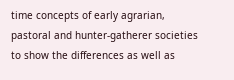time concepts of early agrarian, pastoral and hunter-gatherer societies to show the differences as well as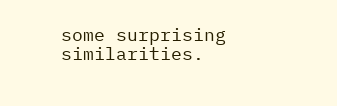some surprising similarities.